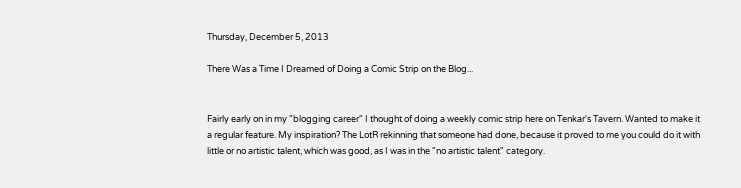Thursday, December 5, 2013

There Was a Time I Dreamed of Doing a Comic Strip on the Blog...


Fairly early on in my "blogging career" I thought of doing a weekly comic strip here on Tenkar's Tavern. Wanted to make it a regular feature. My inspiration? The LotR rekinning that someone had done, because it proved to me you could do it with little or no artistic talent, which was good, as I was in the "no artistic talent" category.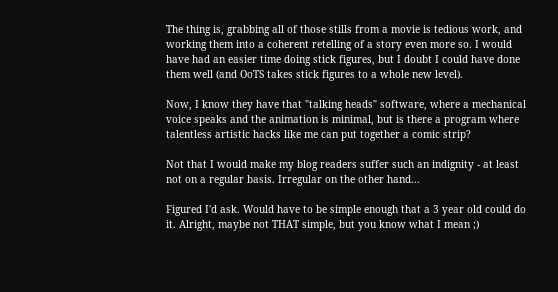The thing is, grabbing all of those stills from a movie is tedious work, and working them into a coherent retelling of a story even more so. I would have had an easier time doing stick figures, but I doubt I could have done them well (and OoTS takes stick figures to a whole new level).

Now, I know they have that "talking heads" software, where a mechanical voice speaks and the animation is minimal, but is there a program where talentless artistic hacks like me can put together a comic strip?

Not that I would make my blog readers suffer such an indignity - at least not on a regular basis. Irregular on the other hand...

Figured I'd ask. Would have to be simple enough that a 3 year old could do it. Alright, maybe not THAT simple, but you know what I mean ;)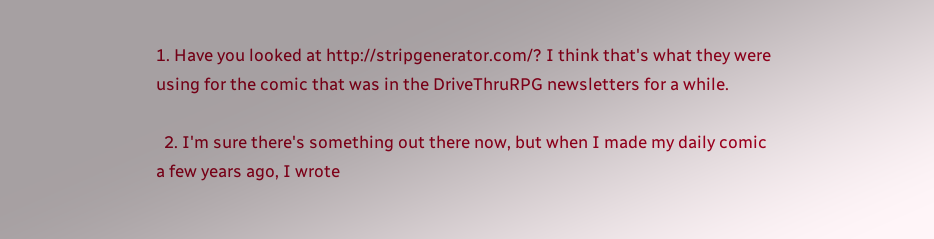1. Have you looked at http://stripgenerator.com/? I think that's what they were using for the comic that was in the DriveThruRPG newsletters for a while.

  2. I'm sure there's something out there now, but when I made my daily comic a few years ago, I wrote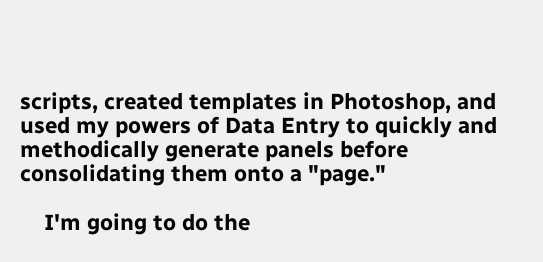scripts, created templates in Photoshop, and used my powers of Data Entry to quickly and methodically generate panels before consolidating them onto a "page."

    I'm going to do the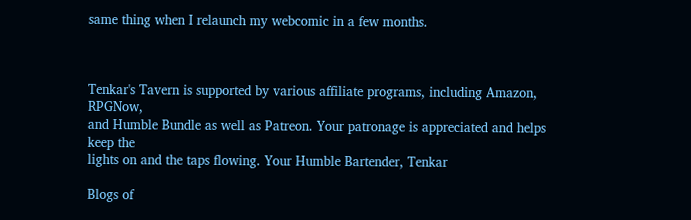same thing when I relaunch my webcomic in a few months.



Tenkar's Tavern is supported by various affiliate programs, including Amazon, RPGNow,
and Humble Bundle as well as Patreon. Your patronage is appreciated and helps keep the
lights on and the taps flowing. Your Humble Bartender, Tenkar

Blogs of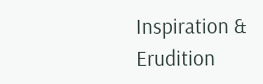Inspiration & Erudition